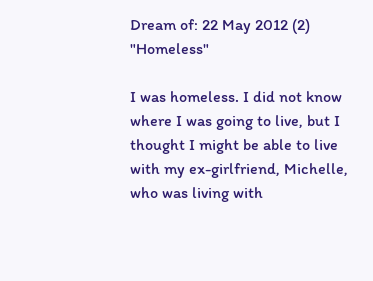Dream of: 22 May 2012 (2) "Homeless"

I was homeless. I did not know where I was going to live, but I thought I might be able to live with my ex-girlfriend, Michelle, who was living with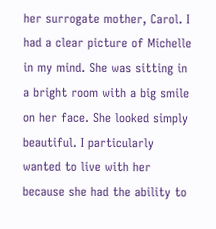her surrogate mother, Carol. I had a clear picture of Michelle in my mind. She was sitting in a bright room with a big smile on her face. She looked simply beautiful. I particularly wanted to live with her because she had the ability to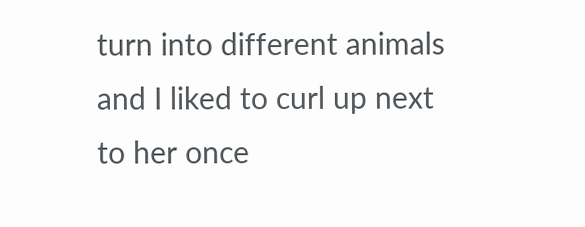turn into different animals and I liked to curl up next to her once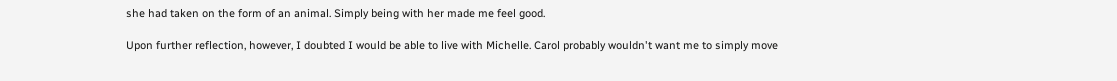she had taken on the form of an animal. Simply being with her made me feel good.

Upon further reflection, however, I doubted I would be able to live with Michelle. Carol probably wouldn't want me to simply move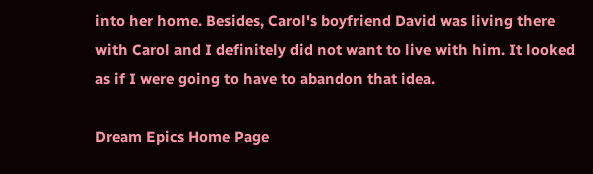into her home. Besides, Carol's boyfriend David was living there with Carol and I definitely did not want to live with him. It looked as if I were going to have to abandon that idea.

Dream Epics Home Page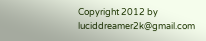Copyright 2012 by luciddreamer2k@gmail.com